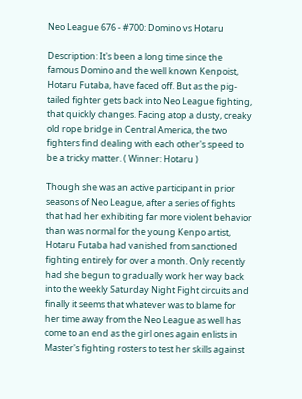Neo League 676 - #700: Domino vs Hotaru

Description: It's been a long time since the famous Domino and the well known Kenpoist, Hotaru Futaba, have faced off. But as the pig-tailed fighter gets back into Neo League fighting, that quickly changes. Facing atop a dusty, creaky old rope bridge in Central America, the two fighters find dealing with each other's speed to be a tricky matter. ( Winner: Hotaru )

Though she was an active participant in prior seasons of Neo League, after a series of fights that had her exhibiting far more violent behavior than was normal for the young Kenpo artist, Hotaru Futaba had vanished from sanctioned fighting entirely for over a month. Only recently had she begun to gradually work her way back into the weekly Saturday Night Fight circuits and finally it seems that whatever was to blame for her time away from the Neo League as well has come to an end as the girl ones again enlists in Master's fighting rosters to test her skills against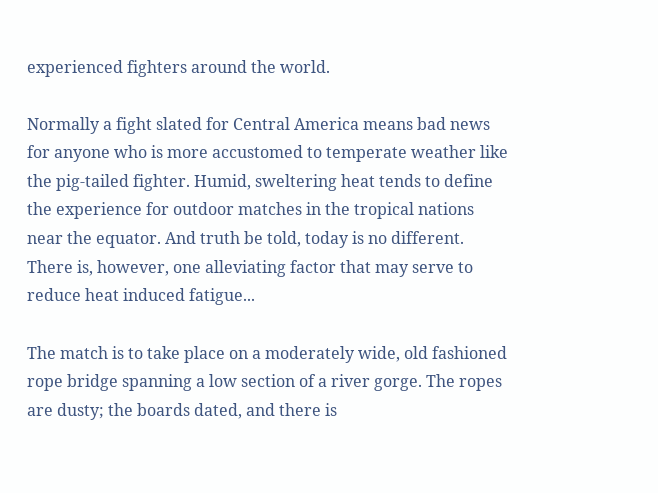experienced fighters around the world.

Normally a fight slated for Central America means bad news for anyone who is more accustomed to temperate weather like the pig-tailed fighter. Humid, sweltering heat tends to define the experience for outdoor matches in the tropical nations near the equator. And truth be told, today is no different. There is, however, one alleviating factor that may serve to reduce heat induced fatigue...

The match is to take place on a moderately wide, old fashioned rope bridge spanning a low section of a river gorge. The ropes are dusty; the boards dated, and there is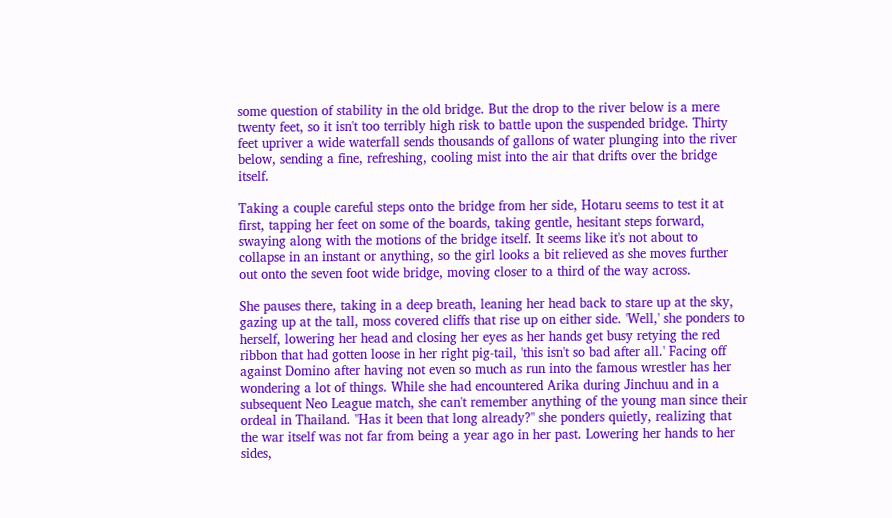some question of stability in the old bridge. But the drop to the river below is a mere twenty feet, so it isn't too terribly high risk to battle upon the suspended bridge. Thirty feet upriver a wide waterfall sends thousands of gallons of water plunging into the river below, sending a fine, refreshing, cooling mist into the air that drifts over the bridge itself.

Taking a couple careful steps onto the bridge from her side, Hotaru seems to test it at first, tapping her feet on some of the boards, taking gentle, hesitant steps forward, swaying along with the motions of the bridge itself. It seems like it's not about to collapse in an instant or anything, so the girl looks a bit relieved as she moves further out onto the seven foot wide bridge, moving closer to a third of the way across.

She pauses there, taking in a deep breath, leaning her head back to stare up at the sky, gazing up at the tall, moss covered cliffs that rise up on either side. 'Well,' she ponders to herself, lowering her head and closing her eyes as her hands get busy retying the red ribbon that had gotten loose in her right pig-tail, 'this isn't so bad after all.' Facing off against Domino after having not even so much as run into the famous wrestler has her wondering a lot of things. While she had encountered Arika during Jinchuu and in a subsequent Neo League match, she can't remember anything of the young man since their ordeal in Thailand. "Has it been that long already?" she ponders quietly, realizing that the war itself was not far from being a year ago in her past. Lowering her hands to her sides,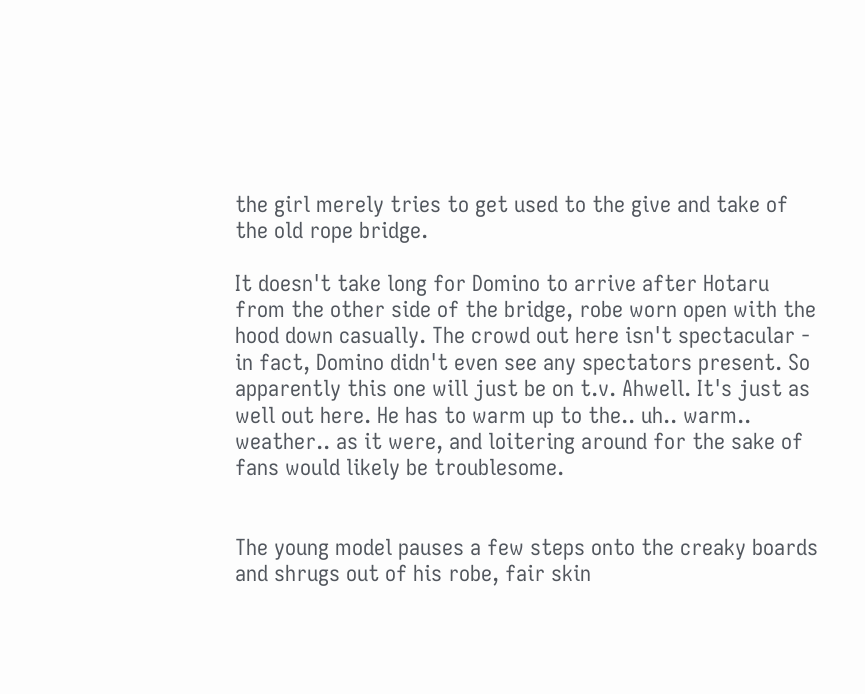the girl merely tries to get used to the give and take of the old rope bridge.

It doesn't take long for Domino to arrive after Hotaru from the other side of the bridge, robe worn open with the hood down casually. The crowd out here isn't spectacular - in fact, Domino didn't even see any spectators present. So apparently this one will just be on t.v. Ahwell. It's just as well out here. He has to warm up to the.. uh.. warm.. weather.. as it were, and loitering around for the sake of fans would likely be troublesome.


The young model pauses a few steps onto the creaky boards and shrugs out of his robe, fair skin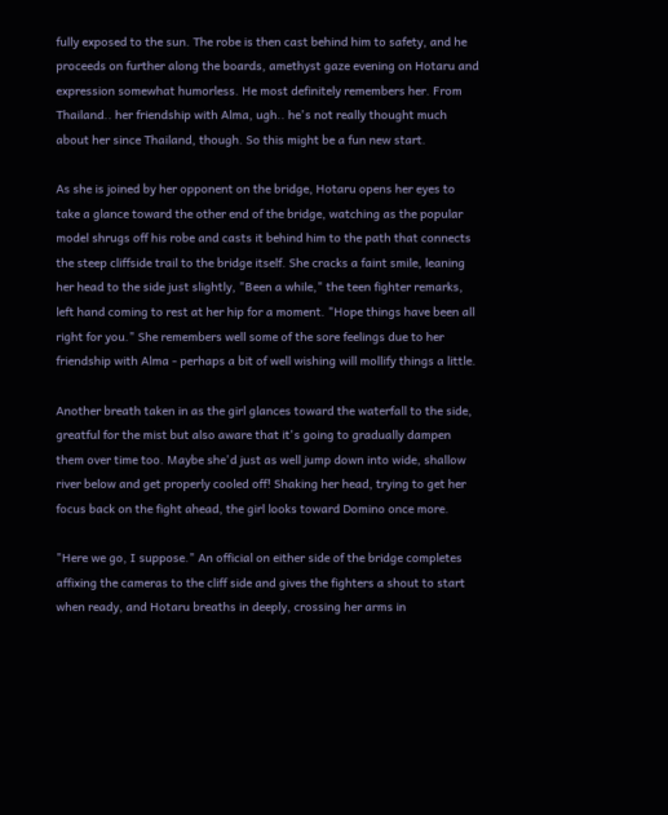fully exposed to the sun. The robe is then cast behind him to safety, and he proceeds on further along the boards, amethyst gaze evening on Hotaru and expression somewhat humorless. He most definitely remembers her. From Thailand.. her friendship with Alma, ugh.. he's not really thought much about her since Thailand, though. So this might be a fun new start.

As she is joined by her opponent on the bridge, Hotaru opens her eyes to take a glance toward the other end of the bridge, watching as the popular model shrugs off his robe and casts it behind him to the path that connects the steep cliffside trail to the bridge itself. She cracks a faint smile, leaning her head to the side just slightly, "Been a while," the teen fighter remarks, left hand coming to rest at her hip for a moment. "Hope things have been all right for you." She remembers well some of the sore feelings due to her friendship with Alma - perhaps a bit of well wishing will mollify things a little.

Another breath taken in as the girl glances toward the waterfall to the side, greatful for the mist but also aware that it's going to gradually dampen them over time too. Maybe she'd just as well jump down into wide, shallow river below and get properly cooled off! Shaking her head, trying to get her focus back on the fight ahead, the girl looks toward Domino once more.

"Here we go, I suppose." An official on either side of the bridge completes affixing the cameras to the cliff side and gives the fighters a shout to start when ready, and Hotaru breaths in deeply, crossing her arms in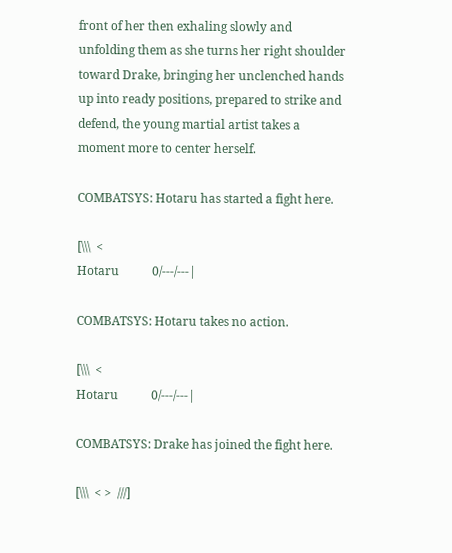front of her then exhaling slowly and unfolding them as she turns her right shoulder toward Drake, bringing her unclenched hands up into ready positions, prepared to strike and defend, the young martial artist takes a moment more to center herself.

COMBATSYS: Hotaru has started a fight here.

[\\\  <
Hotaru           0/---/---|

COMBATSYS: Hotaru takes no action.

[\\\  <
Hotaru           0/---/---|

COMBATSYS: Drake has joined the fight here.

[\\\  < >  ///]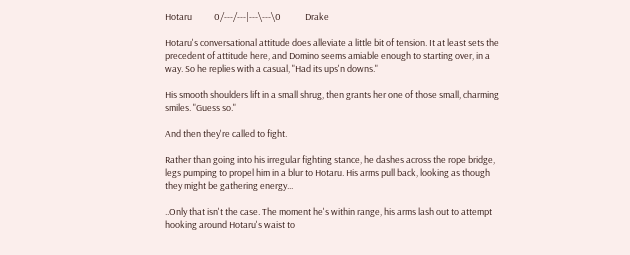Hotaru           0/---/---|---\---\0            Drake

Hotaru's conversational attitude does alleviate a little bit of tension. It at least sets the precedent of attitude here, and Domino seems amiable enough to starting over, in a way. So he replies with a casual, "Had its ups'n downs."

His smooth shoulders lift in a small shrug, then grants her one of those small, charming smiles. "Guess so."

And then they're called to fight.

Rather than going into his irregular fighting stance, he dashes across the rope bridge, legs pumping to propel him in a blur to Hotaru. His arms pull back, looking as though they might be gathering energy...

..Only that isn't the case. The moment he's within range, his arms lash out to attempt hooking around Hotaru's waist to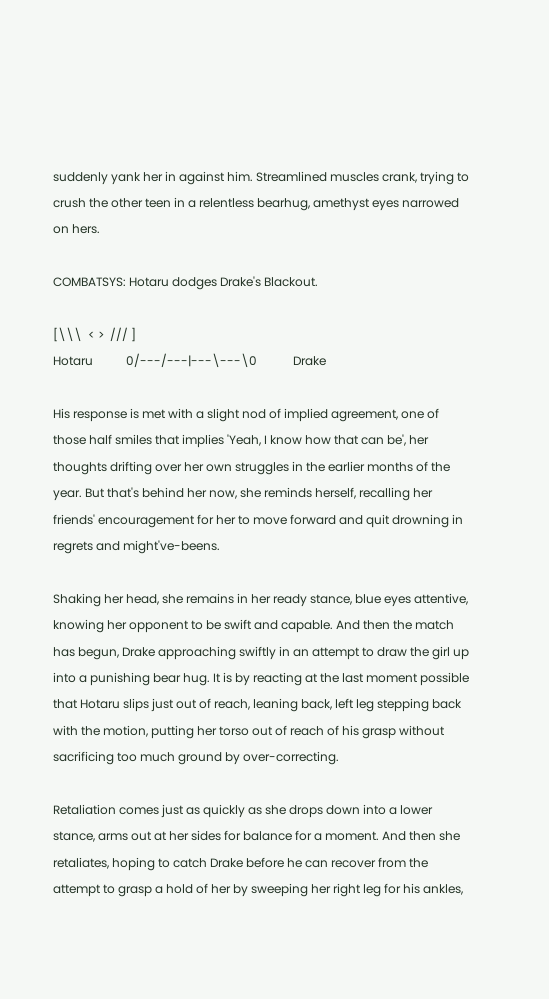suddenly yank her in against him. Streamlined muscles crank, trying to crush the other teen in a relentless bearhug, amethyst eyes narrowed on hers.

COMBATSYS: Hotaru dodges Drake's Blackout.

[\\\  < >  /// ]
Hotaru           0/---/---|---\---\0            Drake

His response is met with a slight nod of implied agreement, one of those half smiles that implies 'Yeah, I know how that can be', her thoughts drifting over her own struggles in the earlier months of the year. But that's behind her now, she reminds herself, recalling her friends' encouragement for her to move forward and quit drowning in regrets and might've-beens.

Shaking her head, she remains in her ready stance, blue eyes attentive, knowing her opponent to be swift and capable. And then the match has begun, Drake approaching swiftly in an attempt to draw the girl up into a punishing bear hug. It is by reacting at the last moment possible that Hotaru slips just out of reach, leaning back, left leg stepping back with the motion, putting her torso out of reach of his grasp without sacrificing too much ground by over-correcting.

Retaliation comes just as quickly as she drops down into a lower stance, arms out at her sides for balance for a moment. And then she retaliates, hoping to catch Drake before he can recover from the attempt to grasp a hold of her by sweeping her right leg for his ankles,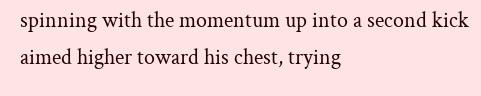spinning with the momentum up into a second kick aimed higher toward his chest, trying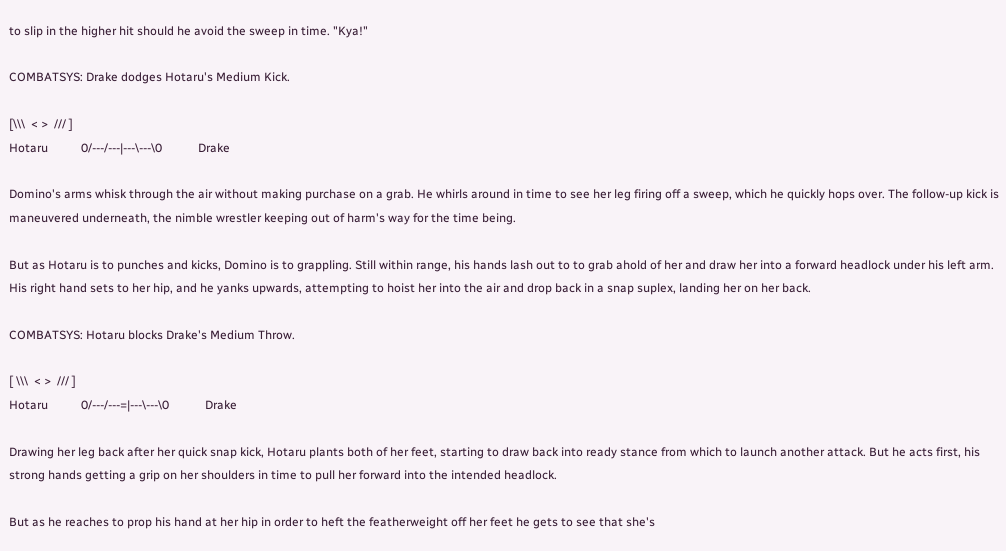to slip in the higher hit should he avoid the sweep in time. "Kya!"

COMBATSYS: Drake dodges Hotaru's Medium Kick.

[\\\  < >  /// ]
Hotaru           0/---/---|---\---\0            Drake

Domino's arms whisk through the air without making purchase on a grab. He whirls around in time to see her leg firing off a sweep, which he quickly hops over. The follow-up kick is maneuvered underneath, the nimble wrestler keeping out of harm's way for the time being.

But as Hotaru is to punches and kicks, Domino is to grappling. Still within range, his hands lash out to to grab ahold of her and draw her into a forward headlock under his left arm. His right hand sets to her hip, and he yanks upwards, attempting to hoist her into the air and drop back in a snap suplex, landing her on her back.

COMBATSYS: Hotaru blocks Drake's Medium Throw.

[ \\\  < >  /// ]
Hotaru           0/---/---=|---\---\0            Drake

Drawing her leg back after her quick snap kick, Hotaru plants both of her feet, starting to draw back into ready stance from which to launch another attack. But he acts first, his strong hands getting a grip on her shoulders in time to pull her forward into the intended headlock.

But as he reaches to prop his hand at her hip in order to heft the featherweight off her feet he gets to see that she's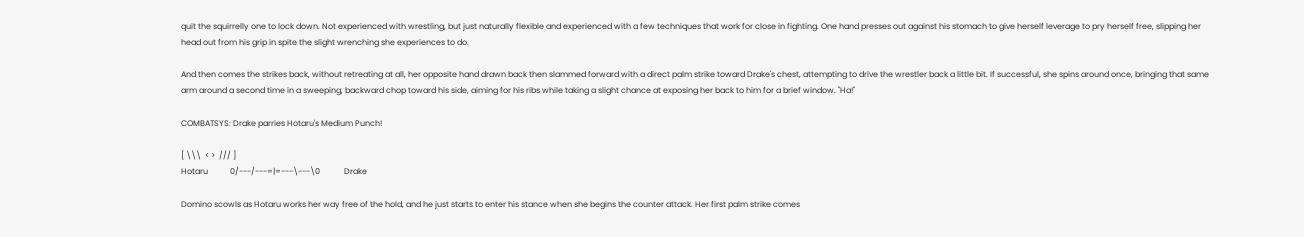quit the squirrelly one to lock down. Not experienced with wrestling, but just naturally flexible and experienced with a few techniques that work for close in fighting. One hand presses out against his stomach to give herself leverage to pry herself free, slipping her head out from his grip in spite the slight wrenching she experiences to do.

And then comes the strikes back, without retreating at all, her opposite hand drawn back then slammed forward with a direct palm strike toward Drake's chest, attempting to drive the wrestler back a little bit. If successful, she spins around once, bringing that same arm around a second time in a sweeping, backward chop toward his side, aiming for his ribs while taking a slight chance at exposing her back to him for a brief window. "Ha!"

COMBATSYS: Drake parries Hotaru's Medium Punch!

[ \\\  < >  /// ]
Hotaru           0/---/---=|=---\---\0            Drake

Domino scowls as Hotaru works her way free of the hold, and he just starts to enter his stance when she begins the counter attack. Her first palm strike comes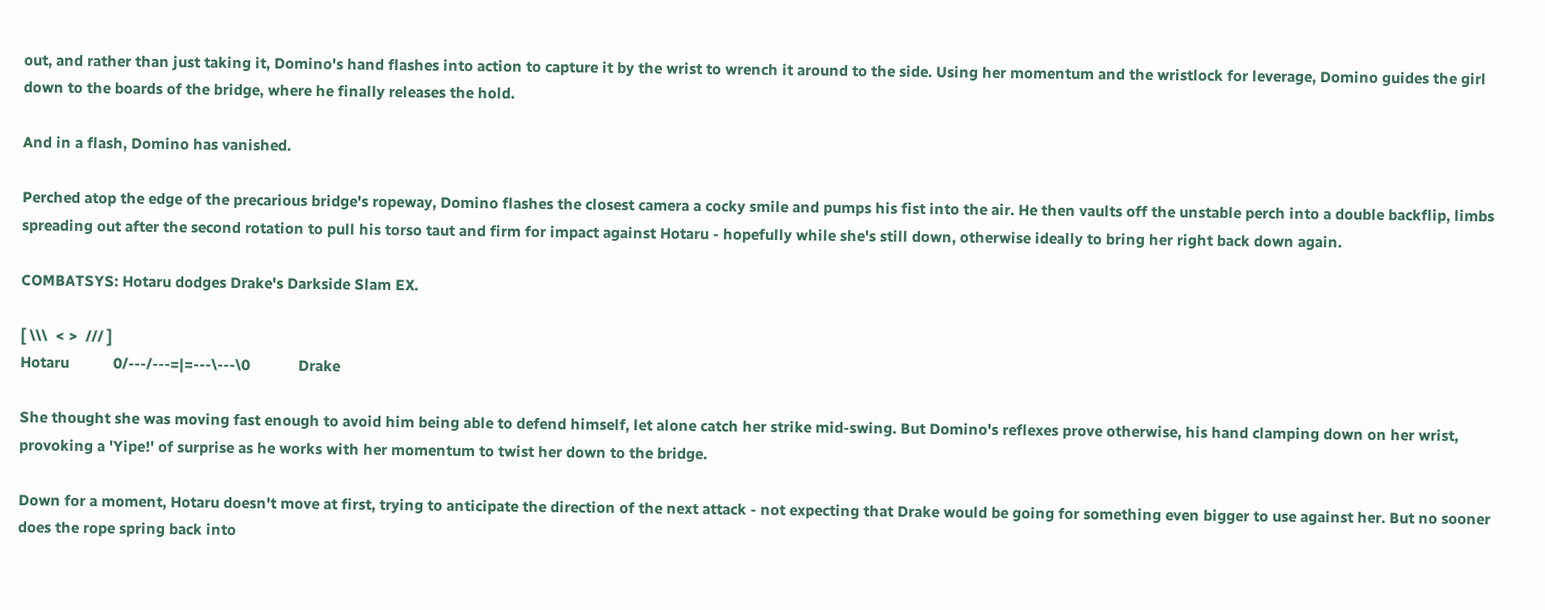out, and rather than just taking it, Domino's hand flashes into action to capture it by the wrist to wrench it around to the side. Using her momentum and the wristlock for leverage, Domino guides the girl down to the boards of the bridge, where he finally releases the hold.

And in a flash, Domino has vanished.

Perched atop the edge of the precarious bridge's ropeway, Domino flashes the closest camera a cocky smile and pumps his fist into the air. He then vaults off the unstable perch into a double backflip, limbs spreading out after the second rotation to pull his torso taut and firm for impact against Hotaru - hopefully while she's still down, otherwise ideally to bring her right back down again.

COMBATSYS: Hotaru dodges Drake's Darkside Slam EX.

[ \\\  < >  /// ]
Hotaru           0/---/---=|=---\---\0            Drake

She thought she was moving fast enough to avoid him being able to defend himself, let alone catch her strike mid-swing. But Domino's reflexes prove otherwise, his hand clamping down on her wrist, provoking a 'Yipe!' of surprise as he works with her momentum to twist her down to the bridge.

Down for a moment, Hotaru doesn't move at first, trying to anticipate the direction of the next attack - not expecting that Drake would be going for something even bigger to use against her. But no sooner does the rope spring back into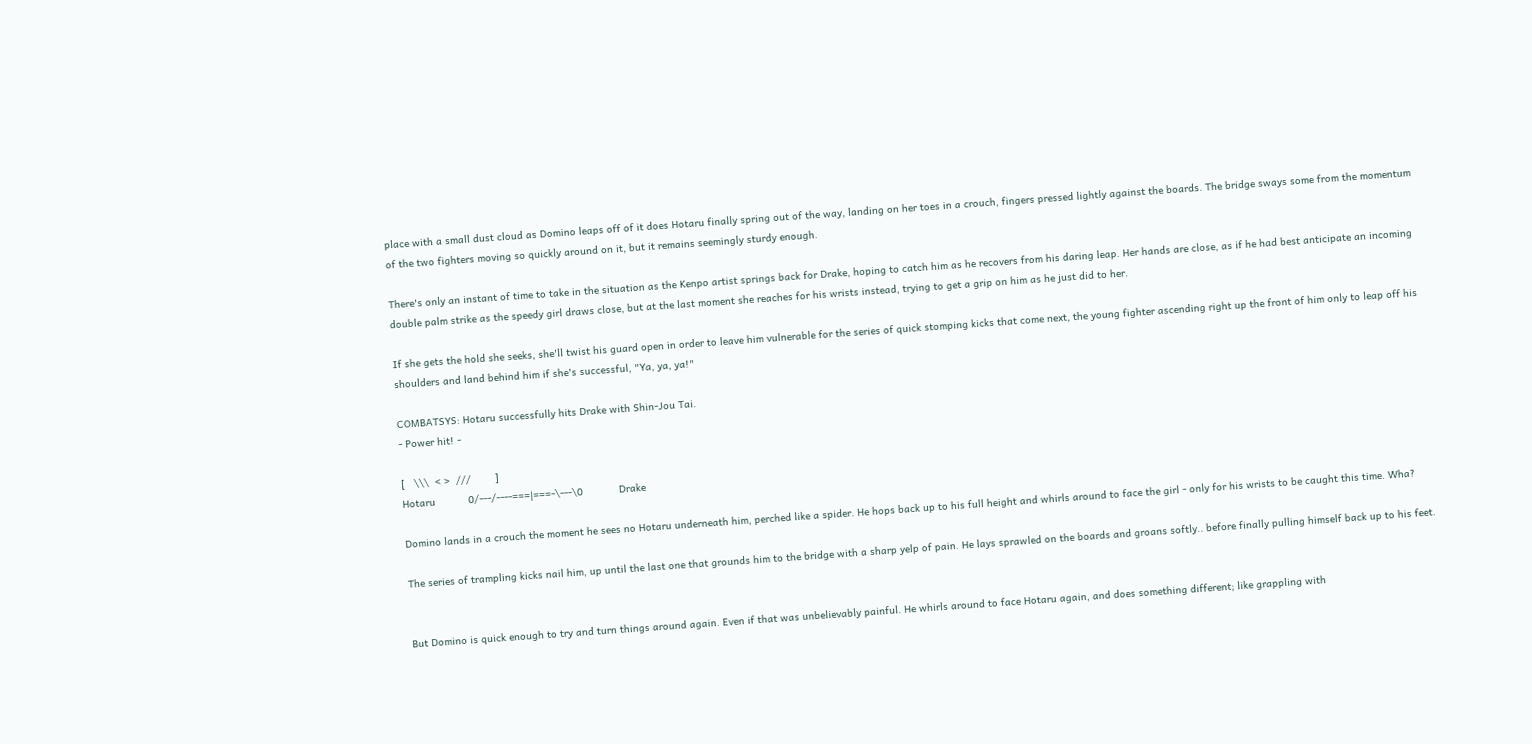place with a small dust cloud as Domino leaps off of it does Hotaru finally spring out of the way, landing on her toes in a crouch, fingers pressed lightly against the boards. The bridge sways some from the momentum of the two fighters moving so quickly around on it, but it remains seemingly sturdy enough.

There's only an instant of time to take in the situation as the Kenpo artist springs back for Drake, hoping to catch him as he recovers from his daring leap. Her hands are close, as if he had best anticipate an incoming double palm strike as the speedy girl draws close, but at the last moment she reaches for his wrists instead, trying to get a grip on him as he just did to her.

If she gets the hold she seeks, she'll twist his guard open in order to leave him vulnerable for the series of quick stomping kicks that come next, the young fighter ascending right up the front of him only to leap off his shoulders and land behind him if she's successful, "Ya, ya, ya!"

COMBATSYS: Hotaru successfully hits Drake with Shin-Jou Tai.
- Power hit! -

[   \\\  < >  ///        ]
Hotaru           0/---/----===|===-\---\0            Drake

Domino lands in a crouch the moment he sees no Hotaru underneath him, perched like a spider. He hops back up to his full height and whirls around to face the girl - only for his wrists to be caught this time. Wha?

The series of trampling kicks nail him, up until the last one that grounds him to the bridge with a sharp yelp of pain. He lays sprawled on the boards and groans softly.. before finally pulling himself back up to his feet.


But Domino is quick enough to try and turn things around again. Even if that was unbelievably painful. He whirls around to face Hotaru again, and does something different; like grappling with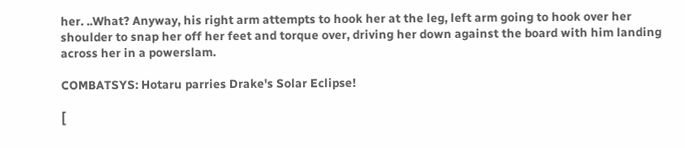her. ..What? Anyway, his right arm attempts to hook her at the leg, left arm going to hook over her shoulder to snap her off her feet and torque over, driving her down against the board with him landing across her in a powerslam.

COMBATSYS: Hotaru parries Drake's Solar Eclipse!

[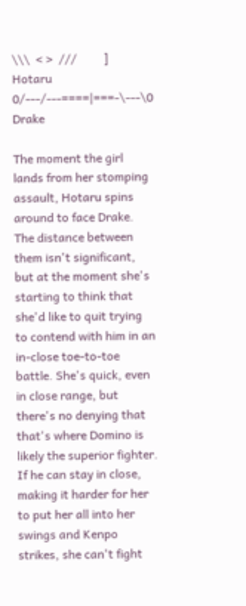\\\  < >  ///         ]
Hotaru           0/---/---====|===-\---\0            Drake

The moment the girl lands from her stomping assault, Hotaru spins around to face Drake. The distance between them isn't significant, but at the moment she's starting to think that she'd like to quit trying to contend with him in an in-close toe-to-toe battle. She's quick, even in close range, but there's no denying that that's where Domino is likely the superior fighter. If he can stay in close, making it harder for her to put her all into her swings and Kenpo strikes, she can't fight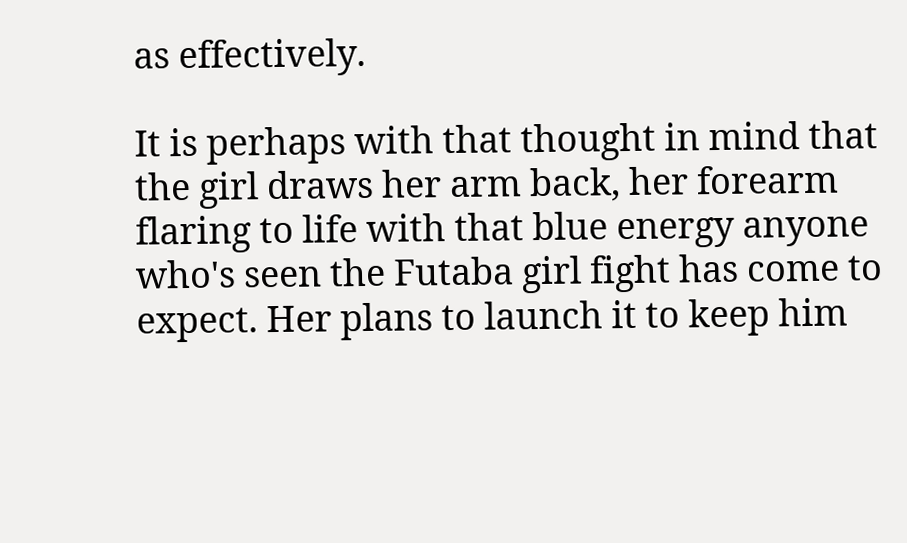as effectively.

It is perhaps with that thought in mind that the girl draws her arm back, her forearm flaring to life with that blue energy anyone who's seen the Futaba girl fight has come to expect. Her plans to launch it to keep him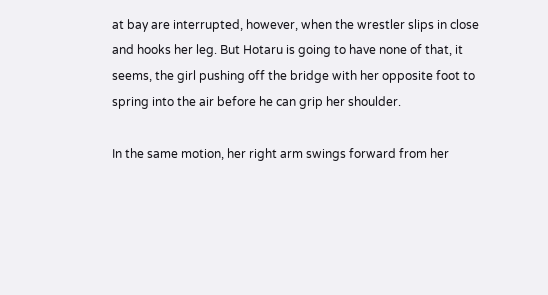at bay are interrupted, however, when the wrestler slips in close and hooks her leg. But Hotaru is going to have none of that, it seems, the girl pushing off the bridge with her opposite foot to spring into the air before he can grip her shoulder.

In the same motion, her right arm swings forward from her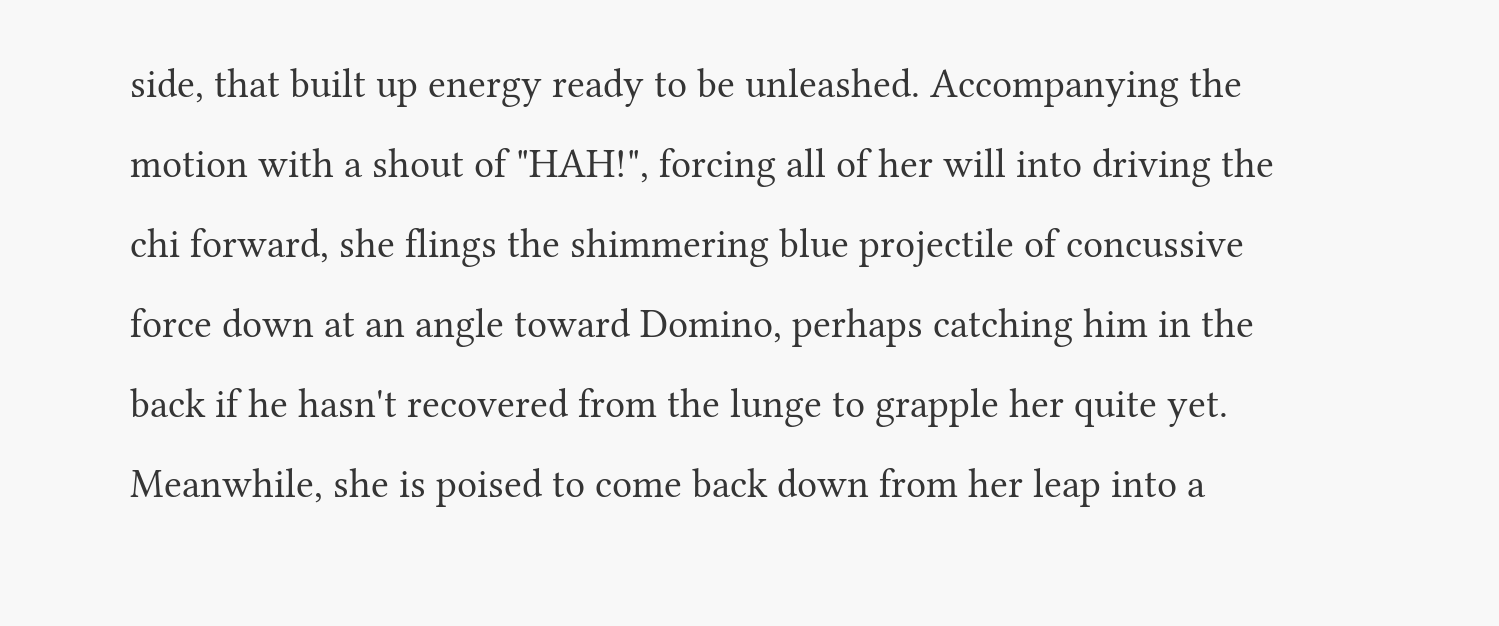side, that built up energy ready to be unleashed. Accompanying the motion with a shout of "HAH!", forcing all of her will into driving the chi forward, she flings the shimmering blue projectile of concussive force down at an angle toward Domino, perhaps catching him in the back if he hasn't recovered from the lunge to grapple her quite yet. Meanwhile, she is poised to come back down from her leap into a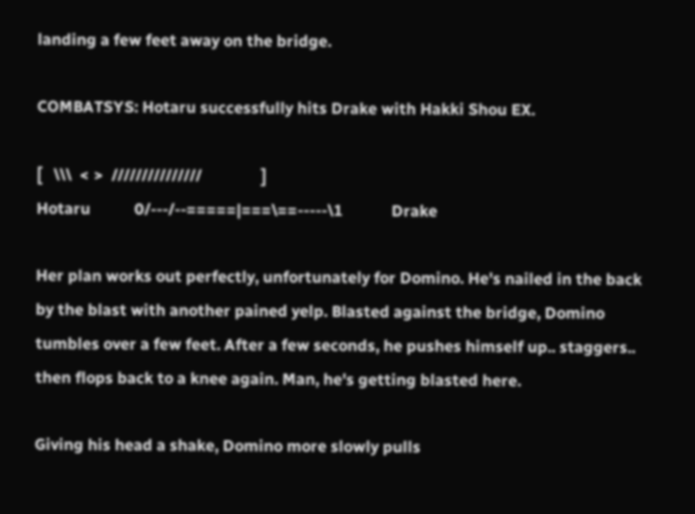landing a few feet away on the bridge.

COMBATSYS: Hotaru successfully hits Drake with Hakki Shou EX.

[   \\\  < >  ///////////////               ]
Hotaru           0/---/--=====|===\==-----\1            Drake

Her plan works out perfectly, unfortunately for Domino. He's nailed in the back by the blast with another pained yelp. Blasted against the bridge, Domino tumbles over a few feet. After a few seconds, he pushes himself up.. staggers.. then flops back to a knee again. Man, he's getting blasted here.

Giving his head a shake, Domino more slowly pulls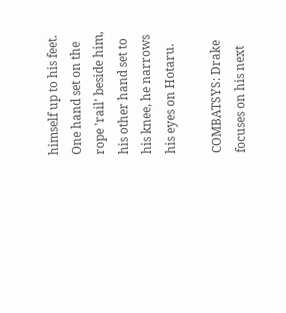himself up to his feet. One hand set on the rope 'rail' beside him, his other hand set to his knee, he narrows his eyes on Hotaru.

COMBATSYS: Drake focuses on his next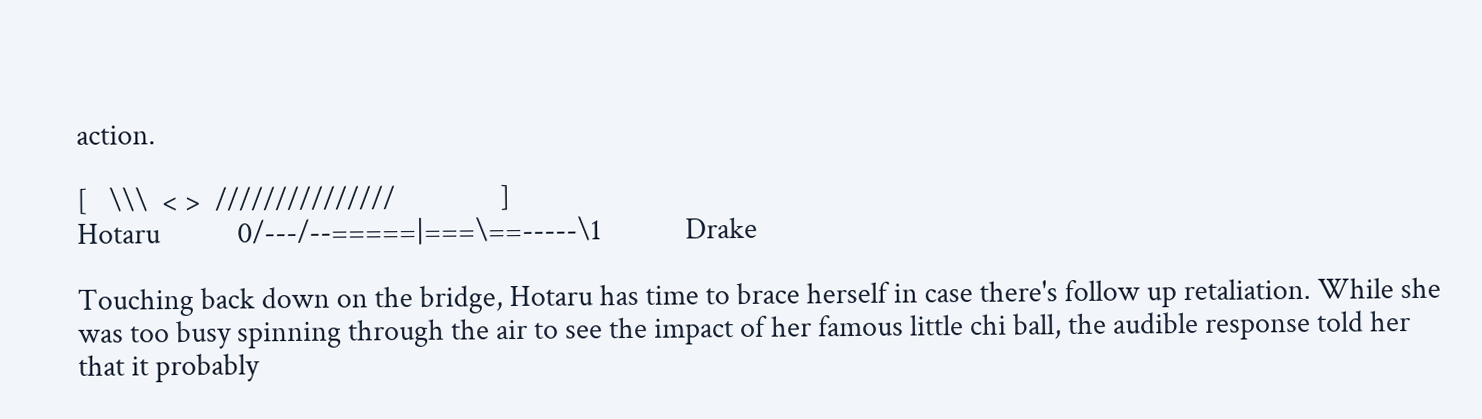action.

[   \\\  < >  ///////////////               ]
Hotaru           0/---/--=====|===\==-----\1            Drake

Touching back down on the bridge, Hotaru has time to brace herself in case there's follow up retaliation. While she was too busy spinning through the air to see the impact of her famous little chi ball, the audible response told her that it probably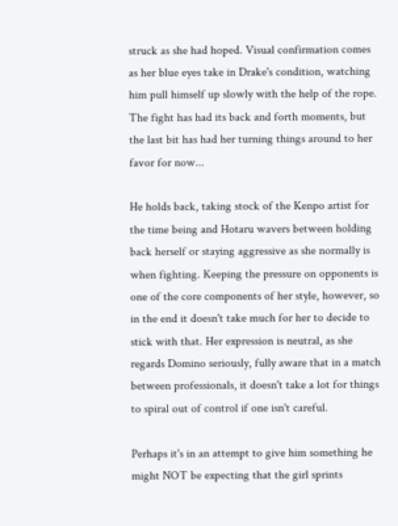struck as she had hoped. Visual confirmation comes as her blue eyes take in Drake's condition, watching him pull himself up slowly with the help of the rope. The fight has had its back and forth moments, but the last bit has had her turning things around to her favor for now...

He holds back, taking stock of the Kenpo artist for the time being and Hotaru wavers between holding back herself or staying aggressive as she normally is when fighting. Keeping the pressure on opponents is one of the core components of her style, however, so in the end it doesn't take much for her to decide to stick with that. Her expression is neutral, as she regards Domino seriously, fully aware that in a match between professionals, it doesn't take a lot for things to spiral out of control if one isn't careful.

Perhaps it's in an attempt to give him something he might NOT be expecting that the girl sprints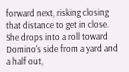forward next, risking closing that distance to get in close. She drops into a roll toward Domino's side from a yard and a half out,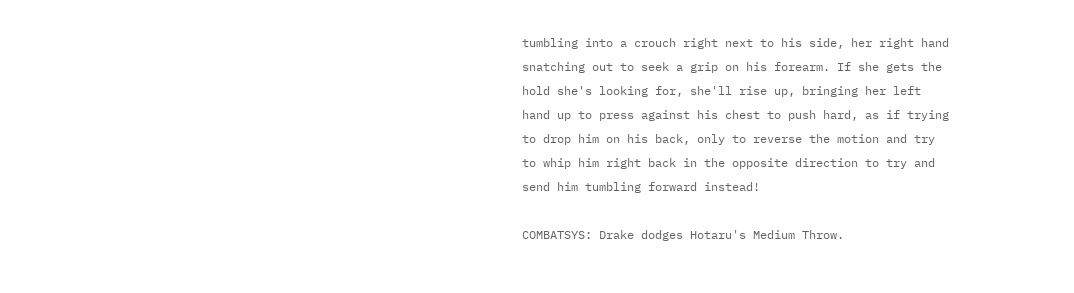tumbling into a crouch right next to his side, her right hand snatching out to seek a grip on his forearm. If she gets the hold she's looking for, she'll rise up, bringing her left hand up to press against his chest to push hard, as if trying to drop him on his back, only to reverse the motion and try to whip him right back in the opposite direction to try and send him tumbling forward instead!

COMBATSYS: Drake dodges Hotaru's Medium Throw.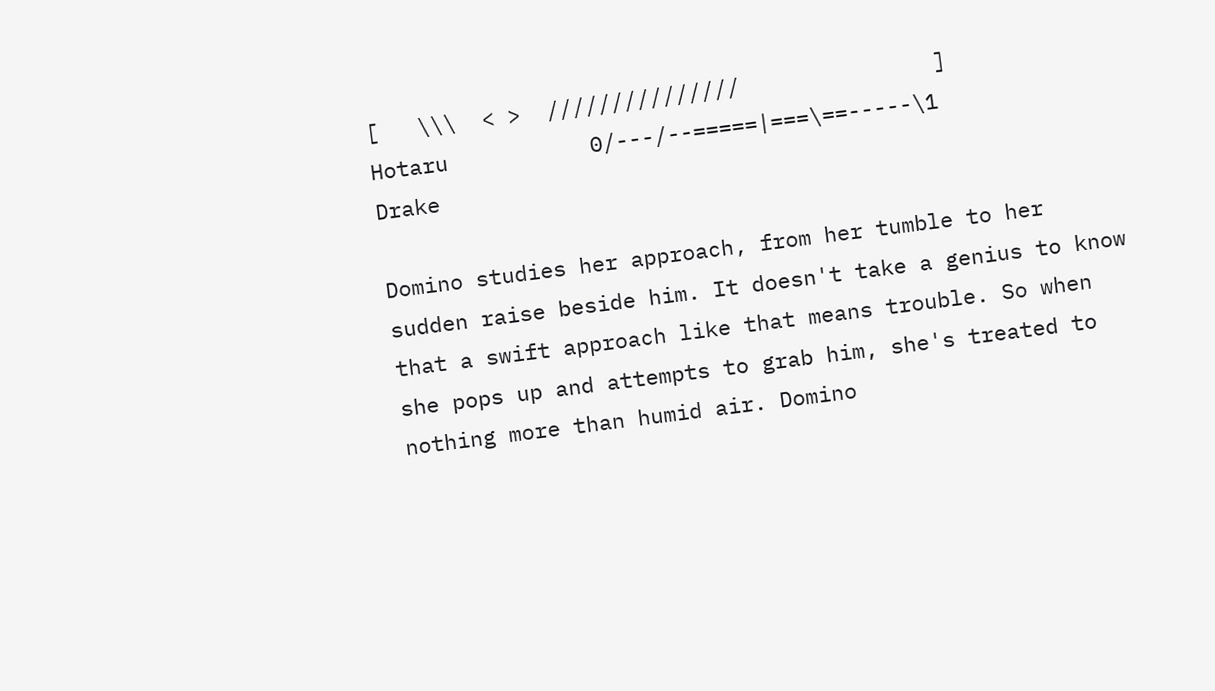[   \\\  < >  ///////////////               ]
Hotaru           0/---/--=====|===\==-----\1            Drake

Domino studies her approach, from her tumble to her sudden raise beside him. It doesn't take a genius to know that a swift approach like that means trouble. So when she pops up and attempts to grab him, she's treated to nothing more than humid air. Domino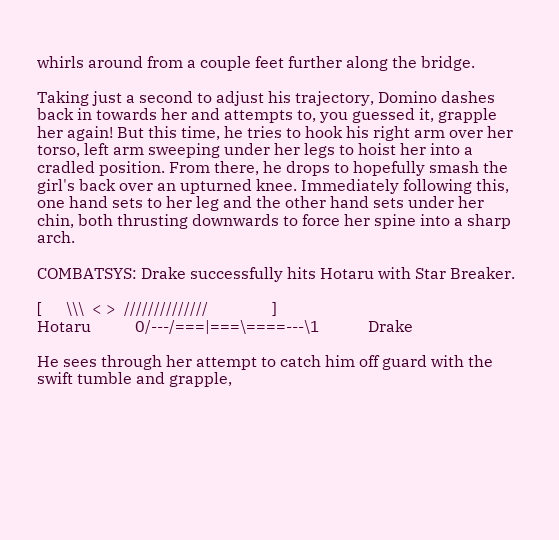whirls around from a couple feet further along the bridge.

Taking just a second to adjust his trajectory, Domino dashes back in towards her and attempts to, you guessed it, grapple her again! But this time, he tries to hook his right arm over her torso, left arm sweeping under her legs to hoist her into a cradled position. From there, he drops to hopefully smash the girl's back over an upturned knee. Immediately following this, one hand sets to her leg and the other hand sets under her chin, both thrusting downwards to force her spine into a sharp arch.

COMBATSYS: Drake successfully hits Hotaru with Star Breaker.

[      \\\  < >  //////////////                ]
Hotaru           0/---/===|===\====---\1            Drake

He sees through her attempt to catch him off guard with the swift tumble and grapple,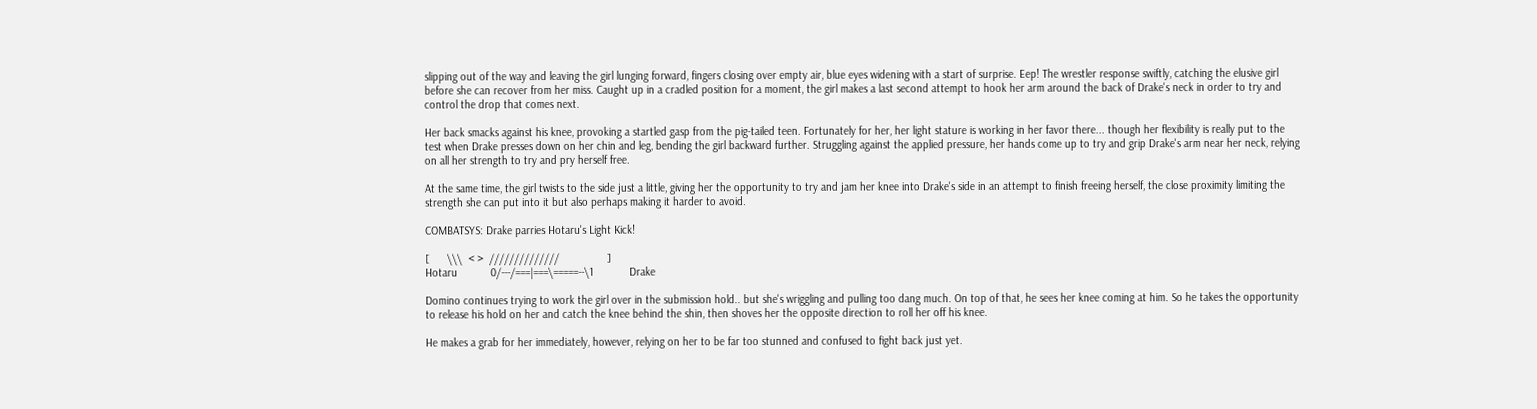slipping out of the way and leaving the girl lunging forward, fingers closing over empty air, blue eyes widening with a start of surprise. Eep! The wrestler response swiftly, catching the elusive girl before she can recover from her miss. Caught up in a cradled position for a moment, the girl makes a last second attempt to hook her arm around the back of Drake's neck in order to try and control the drop that comes next.

Her back smacks against his knee, provoking a startled gasp from the pig-tailed teen. Fortunately for her, her light stature is working in her favor there... though her flexibility is really put to the test when Drake presses down on her chin and leg, bending the girl backward further. Struggling against the applied pressure, her hands come up to try and grip Drake's arm near her neck, relying on all her strength to try and pry herself free.

At the same time, the girl twists to the side just a little, giving her the opportunity to try and jam her knee into Drake's side in an attempt to finish freeing herself, the close proximity limiting the strength she can put into it but also perhaps making it harder to avoid.

COMBATSYS: Drake parries Hotaru's Light Kick!

[      \\\  < >  //////////////                ]
Hotaru           0/---/===|===\=====--\1            Drake

Domino continues trying to work the girl over in the submission hold.. but she's wriggling and pulling too dang much. On top of that, he sees her knee coming at him. So he takes the opportunity to release his hold on her and catch the knee behind the shin, then shoves her the opposite direction to roll her off his knee.

He makes a grab for her immediately, however, relying on her to be far too stunned and confused to fight back just yet.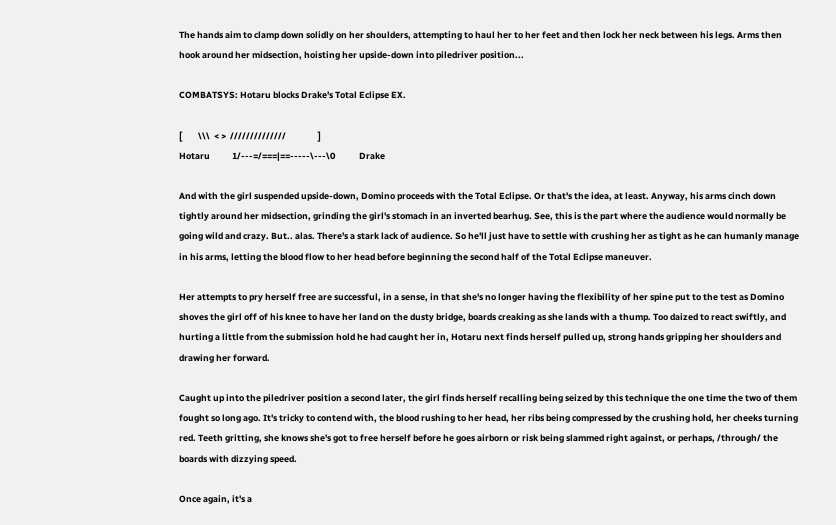The hands aim to clamp down solidly on her shoulders, attempting to haul her to her feet and then lock her neck between his legs. Arms then hook around her midsection, hoisting her upside-down into piledriver position...

COMBATSYS: Hotaru blocks Drake's Total Eclipse EX.

[        \\\  < >  //////////////                ]
Hotaru           1/---=/===|==-----\---\0            Drake

And with the girl suspended upside-down, Domino proceeds with the Total Eclipse. Or that's the idea, at least. Anyway, his arms cinch down tightly around her midsection, grinding the girl's stomach in an inverted bearhug. See, this is the part where the audience would normally be going wild and crazy. But.. alas. There's a stark lack of audience. So he'll just have to settle with crushing her as tight as he can humanly manage in his arms, letting the blood flow to her head before beginning the second half of the Total Eclipse maneuver.

Her attempts to pry herself free are successful, in a sense, in that she's no longer having the flexibility of her spine put to the test as Domino shoves the girl off of his knee to have her land on the dusty bridge, boards creaking as she lands with a thump. Too daized to react swiftly, and hurting a little from the submission hold he had caught her in, Hotaru next finds herself pulled up, strong hands gripping her shoulders and drawing her forward.

Caught up into the piledriver position a second later, the girl finds herself recalling being seized by this technique the one time the two of them fought so long ago. It's tricky to contend with, the blood rushing to her head, her ribs being compressed by the crushing hold, her cheeks turning red. Teeth gritting, she knows she's got to free herself before he goes airborn or risk being slammed right against, or perhaps, /through/ the boards with dizzying speed.

Once again, it's a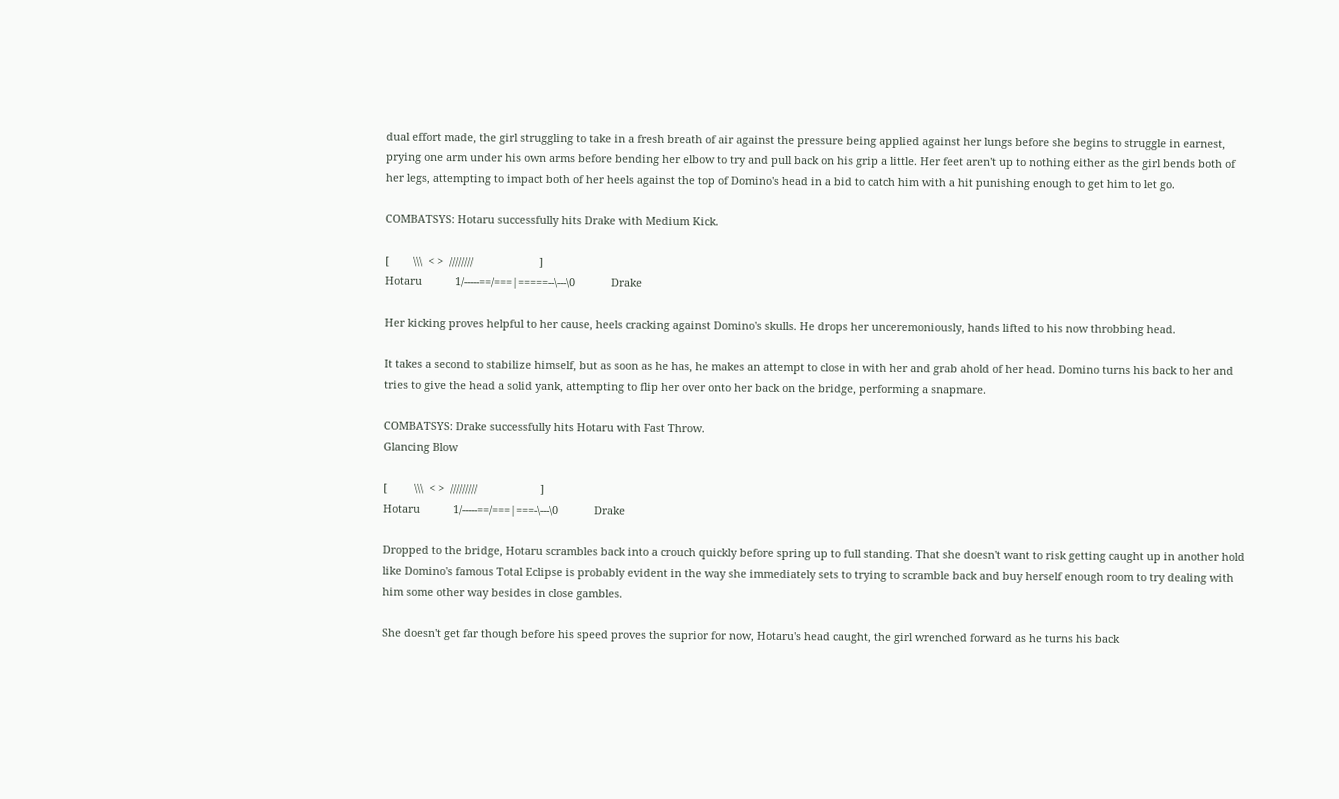dual effort made, the girl struggling to take in a fresh breath of air against the pressure being applied against her lungs before she begins to struggle in earnest, prying one arm under his own arms before bending her elbow to try and pull back on his grip a little. Her feet aren't up to nothing either as the girl bends both of her legs, attempting to impact both of her heels against the top of Domino's head in a bid to catch him with a hit punishing enough to get him to let go.

COMBATSYS: Hotaru successfully hits Drake with Medium Kick.

[        \\\  < >  ////////                      ]
Hotaru           1/-----==/===|=====--\---\0            Drake

Her kicking proves helpful to her cause, heels cracking against Domino's skulls. He drops her unceremoniously, hands lifted to his now throbbing head.

It takes a second to stabilize himself, but as soon as he has, he makes an attempt to close in with her and grab ahold of her head. Domino turns his back to her and tries to give the head a solid yank, attempting to flip her over onto her back on the bridge, performing a snapmare.

COMBATSYS: Drake successfully hits Hotaru with Fast Throw.
Glancing Blow

[         \\\  < >  /////////                     ]
Hotaru           1/-----==/===|===-\---\0            Drake

Dropped to the bridge, Hotaru scrambles back into a crouch quickly before spring up to full standing. That she doesn't want to risk getting caught up in another hold like Domino's famous Total Eclipse is probably evident in the way she immediately sets to trying to scramble back and buy herself enough room to try dealing with him some other way besides in close gambles.

She doesn't get far though before his speed proves the suprior for now, Hotaru's head caught, the girl wrenched forward as he turns his back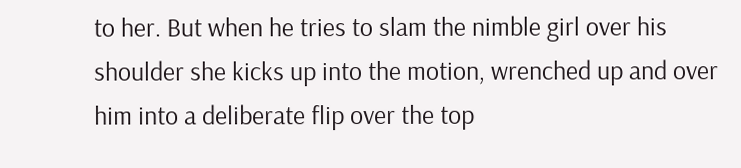to her. But when he tries to slam the nimble girl over his shoulder she kicks up into the motion, wrenched up and over him into a deliberate flip over the top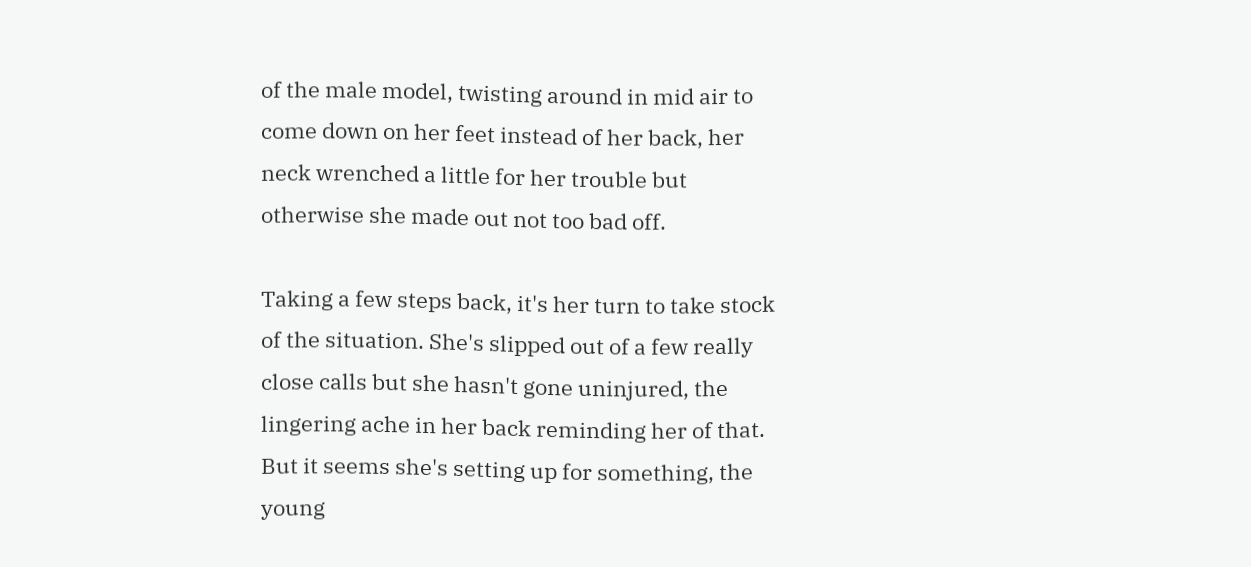of the male model, twisting around in mid air to come down on her feet instead of her back, her neck wrenched a little for her trouble but otherwise she made out not too bad off.

Taking a few steps back, it's her turn to take stock of the situation. She's slipped out of a few really close calls but she hasn't gone uninjured, the lingering ache in her back reminding her of that. But it seems she's setting up for something, the young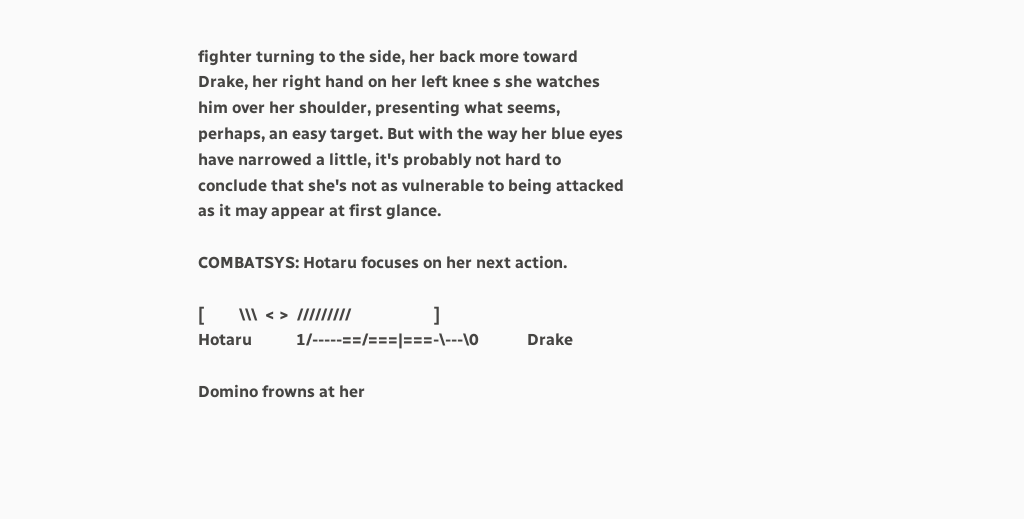fighter turning to the side, her back more toward Drake, her right hand on her left knee s she watches him over her shoulder, presenting what seems, perhaps, an easy target. But with the way her blue eyes have narrowed a little, it's probably not hard to conclude that she's not as vulnerable to being attacked as it may appear at first glance.

COMBATSYS: Hotaru focuses on her next action.

[         \\\  < >  /////////                     ]
Hotaru           1/-----==/===|===-\---\0            Drake

Domino frowns at her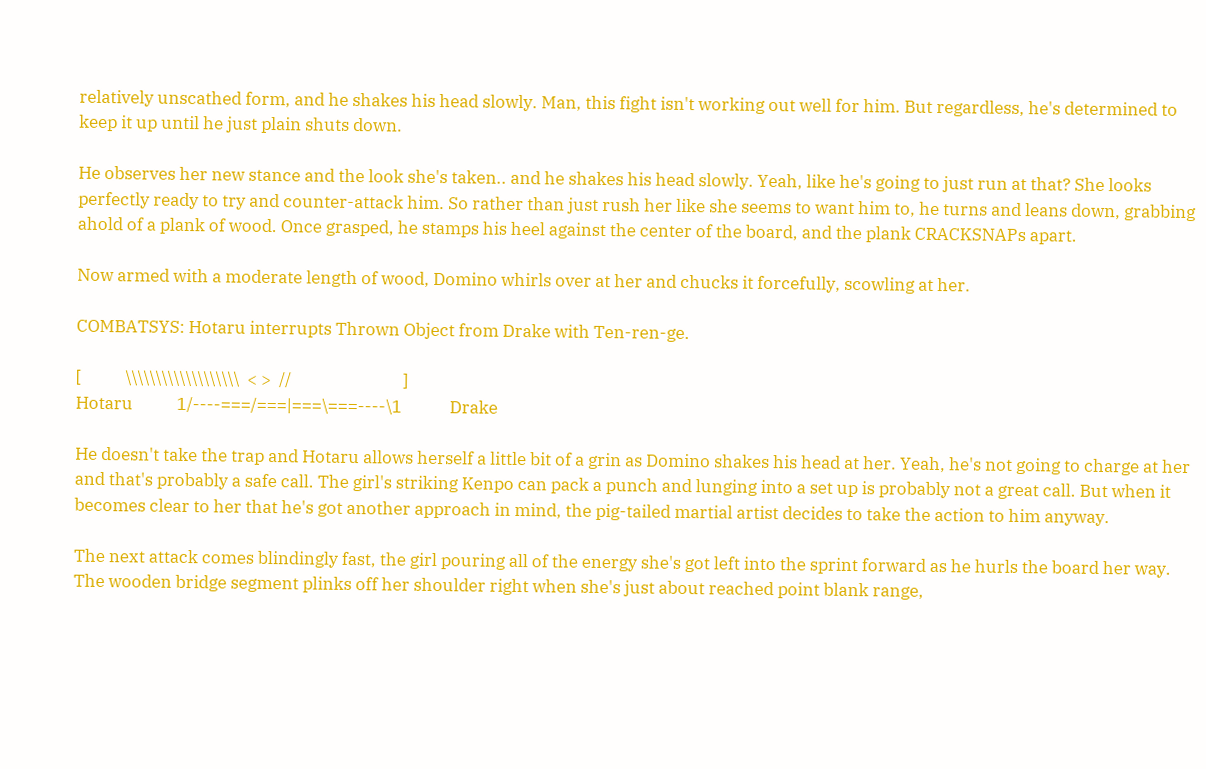relatively unscathed form, and he shakes his head slowly. Man, this fight isn't working out well for him. But regardless, he's determined to keep it up until he just plain shuts down.

He observes her new stance and the look she's taken.. and he shakes his head slowly. Yeah, like he's going to just run at that? She looks perfectly ready to try and counter-attack him. So rather than just rush her like she seems to want him to, he turns and leans down, grabbing ahold of a plank of wood. Once grasped, he stamps his heel against the center of the board, and the plank CRACKSNAPs apart.

Now armed with a moderate length of wood, Domino whirls over at her and chucks it forcefully, scowling at her.

COMBATSYS: Hotaru interrupts Thrown Object from Drake with Ten-ren-ge.

[           \\\\\\\\\\\\\\\\\\\  < >  //                            ]
Hotaru           1/----===/===|===\===----\1            Drake

He doesn't take the trap and Hotaru allows herself a little bit of a grin as Domino shakes his head at her. Yeah, he's not going to charge at her and that's probably a safe call. The girl's striking Kenpo can pack a punch and lunging into a set up is probably not a great call. But when it becomes clear to her that he's got another approach in mind, the pig-tailed martial artist decides to take the action to him anyway.

The next attack comes blindingly fast, the girl pouring all of the energy she's got left into the sprint forward as he hurls the board her way. The wooden bridge segment plinks off her shoulder right when she's just about reached point blank range,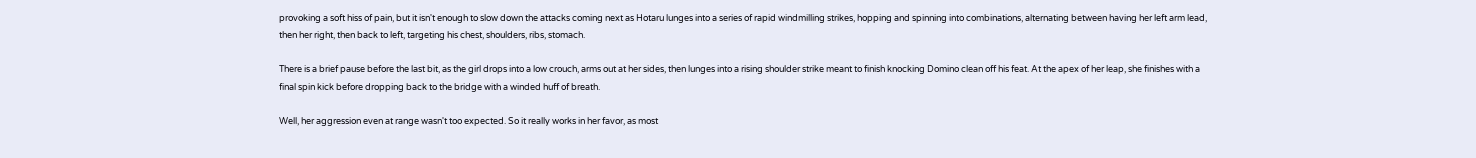provoking a soft hiss of pain, but it isn't enough to slow down the attacks coming next as Hotaru lunges into a series of rapid windmilling strikes, hopping and spinning into combinations, alternating between having her left arm lead, then her right, then back to left, targeting his chest, shoulders, ribs, stomach.

There is a brief pause before the last bit, as the girl drops into a low crouch, arms out at her sides, then lunges into a rising shoulder strike meant to finish knocking Domino clean off his feat. At the apex of her leap, she finishes with a final spin kick before dropping back to the bridge with a winded huff of breath.

Well, her aggression even at range wasn't too expected. So it really works in her favor, as most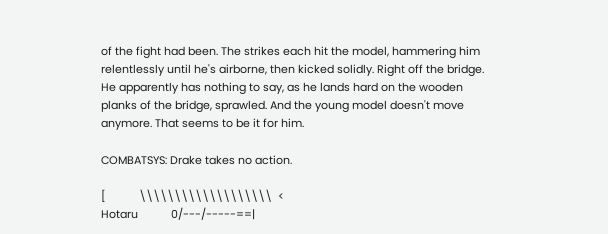of the fight had been. The strikes each hit the model, hammering him relentlessly until he's airborne, then kicked solidly. Right off the bridge. He apparently has nothing to say, as he lands hard on the wooden planks of the bridge, sprawled. And the young model doesn't move anymore. That seems to be it for him.

COMBATSYS: Drake takes no action.

[           \\\\\\\\\\\\\\\\\\\  <
Hotaru           0/---/-----==|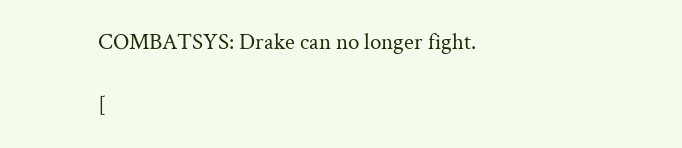COMBATSYS: Drake can no longer fight.

[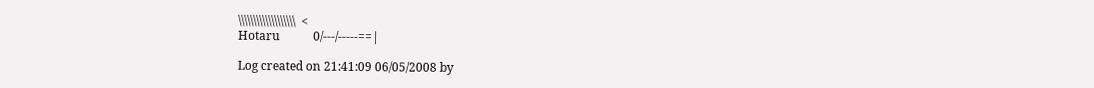\\\\\\\\\\\\\\\\\\\  <
Hotaru           0/---/-----==|

Log created on 21:41:09 06/05/2008 by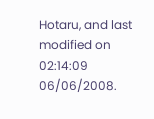Hotaru, and last modified on 02:14:09 06/06/2008.